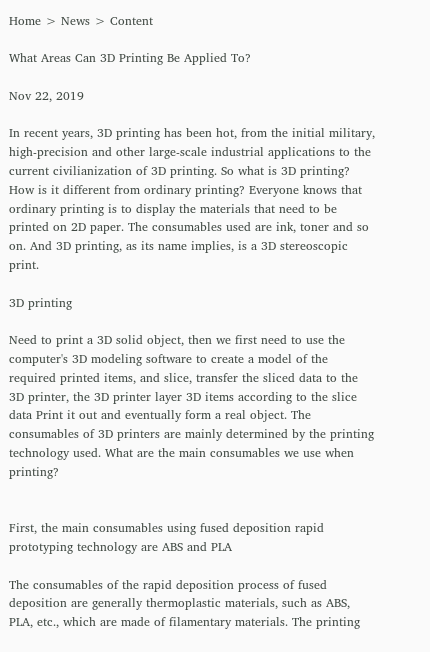Home > News > Content

What Areas Can 3D Printing Be Applied To?

Nov 22, 2019

In recent years, 3D printing has been hot, from the initial military, high-precision and other large-scale industrial applications to the current civilianization of 3D printing. So what is 3D printing? How is it different from ordinary printing? Everyone knows that ordinary printing is to display the materials that need to be printed on 2D paper. The consumables used are ink, toner and so on. And 3D printing, as its name implies, is a 3D stereoscopic print.

3D printing

Need to print a 3D solid object, then we first need to use the computer's 3D modeling software to create a model of the required printed items, and slice, transfer the sliced data to the 3D printer, the 3D printer layer 3D items according to the slice data Print it out and eventually form a real object. The consumables of 3D printers are mainly determined by the printing technology used. What are the main consumables we use when printing?


First, the main consumables using fused deposition rapid prototyping technology are ABS and PLA

The consumables of the rapid deposition process of fused deposition are generally thermoplastic materials, such as ABS, PLA, etc., which are made of filamentary materials. The printing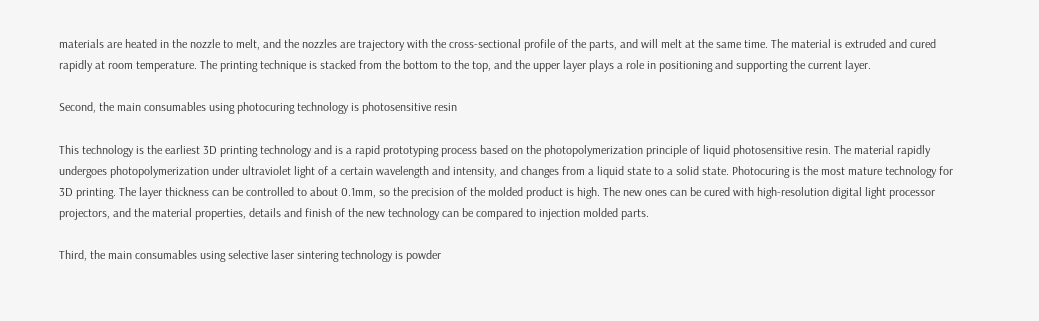materials are heated in the nozzle to melt, and the nozzles are trajectory with the cross-sectional profile of the parts, and will melt at the same time. The material is extruded and cured rapidly at room temperature. The printing technique is stacked from the bottom to the top, and the upper layer plays a role in positioning and supporting the current layer.

Second, the main consumables using photocuring technology is photosensitive resin

This technology is the earliest 3D printing technology and is a rapid prototyping process based on the photopolymerization principle of liquid photosensitive resin. The material rapidly undergoes photopolymerization under ultraviolet light of a certain wavelength and intensity, and changes from a liquid state to a solid state. Photocuring is the most mature technology for 3D printing. The layer thickness can be controlled to about 0.1mm, so the precision of the molded product is high. The new ones can be cured with high-resolution digital light processor projectors, and the material properties, details and finish of the new technology can be compared to injection molded parts.

Third, the main consumables using selective laser sintering technology is powder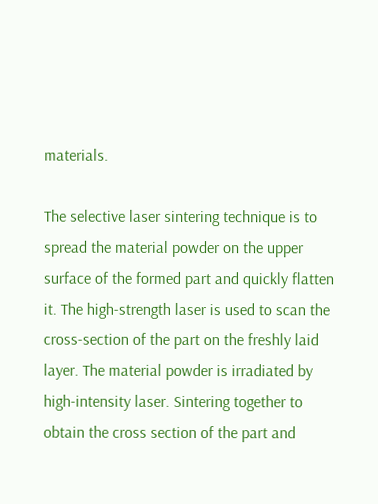materials.

The selective laser sintering technique is to spread the material powder on the upper surface of the formed part and quickly flatten it. The high-strength laser is used to scan the cross-section of the part on the freshly laid layer. The material powder is irradiated by high-intensity laser. Sintering together to obtain the cross section of the part and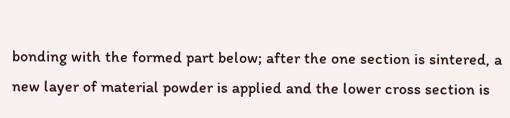bonding with the formed part below; after the one section is sintered, a new layer of material powder is applied and the lower cross section is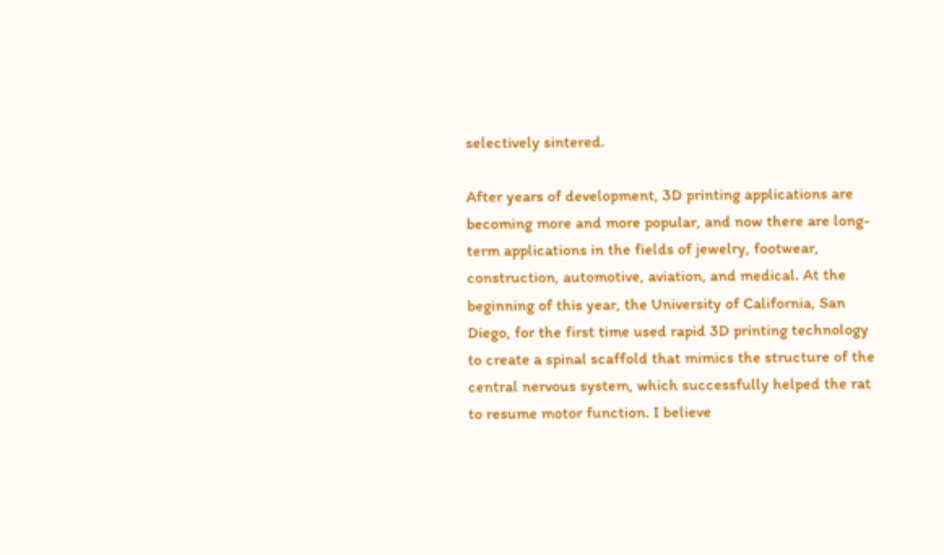selectively sintered.

After years of development, 3D printing applications are becoming more and more popular, and now there are long-term applications in the fields of jewelry, footwear, construction, automotive, aviation, and medical. At the beginning of this year, the University of California, San Diego, for the first time used rapid 3D printing technology to create a spinal scaffold that mimics the structure of the central nervous system, which successfully helped the rat to resume motor function. I believe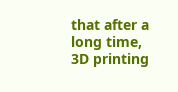that after a long time, 3D printing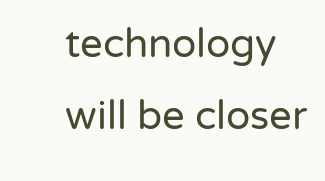technology will be closer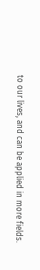to our lives, and can be applied in more fields.